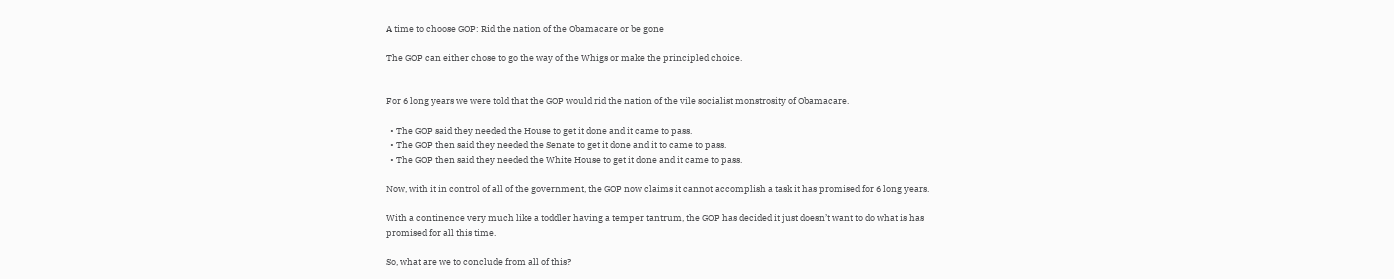A time to choose GOP: Rid the nation of the Obamacare or be gone

The GOP can either chose to go the way of the Whigs or make the principled choice.


For 6 long years we were told that the GOP would rid the nation of the vile socialist monstrosity of Obamacare.

  • The GOP said they needed the House to get it done and it came to pass.
  • The GOP then said they needed the Senate to get it done and it to came to pass.
  • The GOP then said they needed the White House to get it done and it came to pass.

Now, with it in control of all of the government, the GOP now claims it cannot accomplish a task it has promised for 6 long years.

With a continence very much like a toddler having a temper tantrum, the GOP has decided it just doesn’t want to do what is has promised for all this time.

So, what are we to conclude from all of this?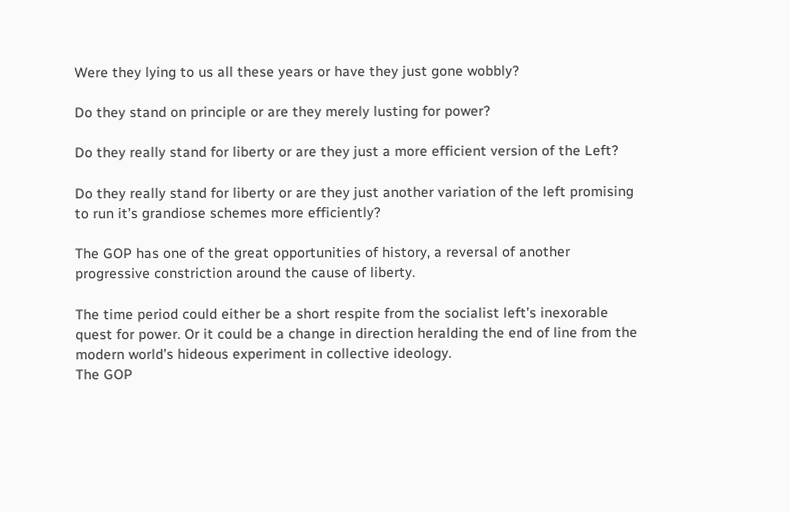Were they lying to us all these years or have they just gone wobbly?

Do they stand on principle or are they merely lusting for power?

Do they really stand for liberty or are they just a more efficient version of the Left?

Do they really stand for liberty or are they just another variation of the left promising to run it’s grandiose schemes more efficiently?

The GOP has one of the great opportunities of history, a reversal of another progressive constriction around the cause of liberty.

The time period could either be a short respite from the socialist left’s inexorable quest for power. Or it could be a change in direction heralding the end of line from the modern world’s hideous experiment in collective ideology.
The GOP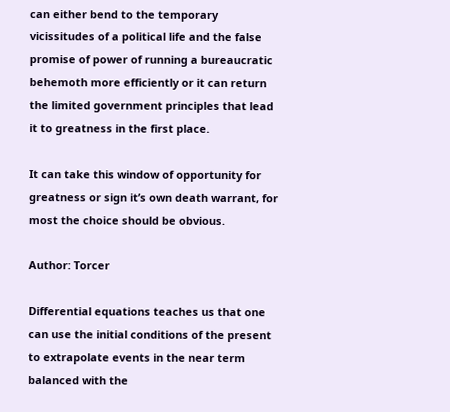can either bend to the temporary vicissitudes of a political life and the false promise of power of running a bureaucratic behemoth more efficiently or it can return the limited government principles that lead it to greatness in the first place.

It can take this window of opportunity for greatness or sign it’s own death warrant, for most the choice should be obvious.

Author: Torcer

Differential equations teaches us that one can use the initial conditions of the present to extrapolate events in the near term balanced with the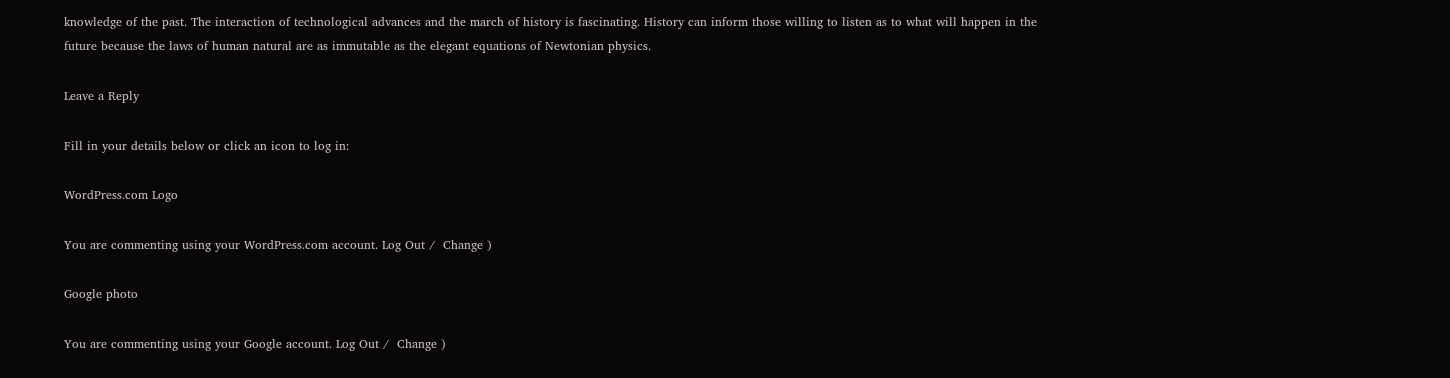knowledge of the past. The interaction of technological advances and the march of history is fascinating. History can inform those willing to listen as to what will happen in the future because the laws of human natural are as immutable as the elegant equations of Newtonian physics.

Leave a Reply

Fill in your details below or click an icon to log in:

WordPress.com Logo

You are commenting using your WordPress.com account. Log Out /  Change )

Google photo

You are commenting using your Google account. Log Out /  Change )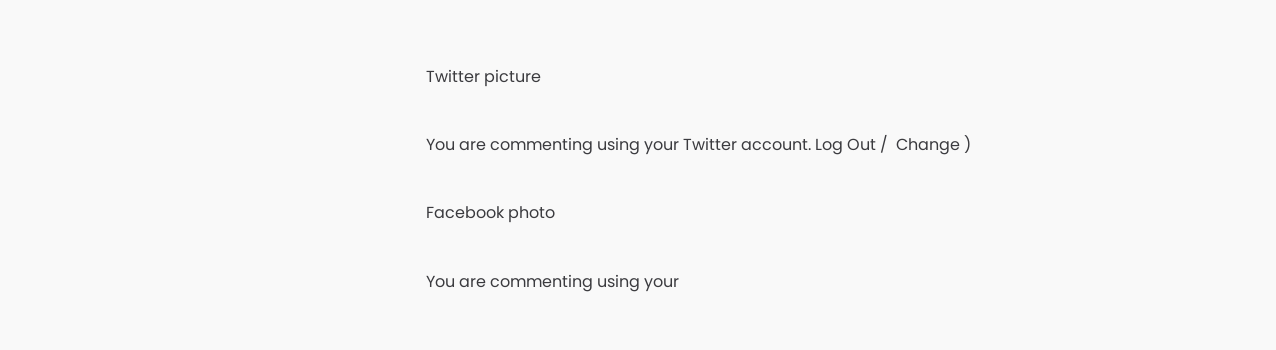Twitter picture

You are commenting using your Twitter account. Log Out /  Change )

Facebook photo

You are commenting using your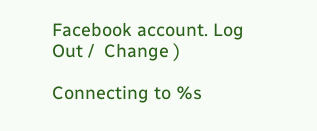Facebook account. Log Out /  Change )

Connecting to %s